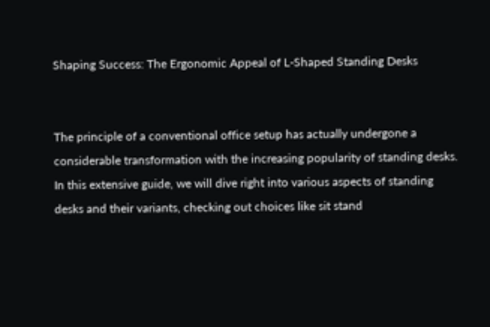Shaping Success: The Ergonomic Appeal of L-Shaped Standing Desks


The principle of a conventional office setup has actually undergone a considerable transformation with the increasing popularity of standing desks. In this extensive guide, we will dive right into various aspects of standing desks and their variants, checking out choices like sit stand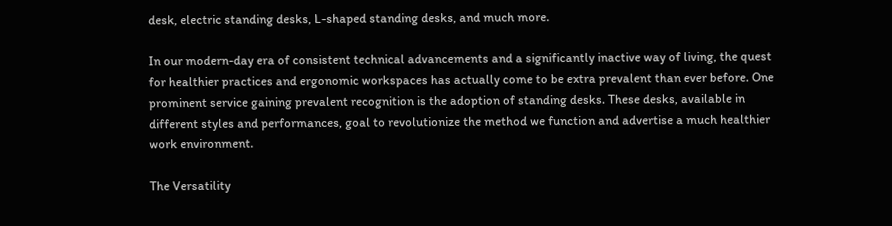desk, electric standing desks, L-shaped standing desks, and much more.

In our modern-day era of consistent technical advancements and a significantly inactive way of living, the quest for healthier practices and ergonomic workspaces has actually come to be extra prevalent than ever before. One prominent service gaining prevalent recognition is the adoption of standing desks. These desks, available in different styles and performances, goal to revolutionize the method we function and advertise a much healthier work environment.

The Versatility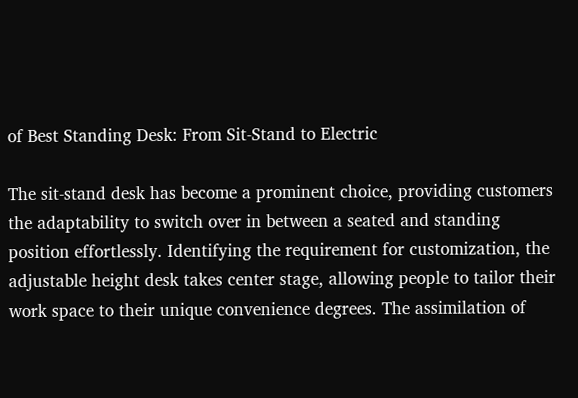of Best Standing Desk: From Sit-Stand to Electric

The sit-stand desk has become a prominent choice, providing customers the adaptability to switch over in between a seated and standing position effortlessly. Identifying the requirement for customization, the adjustable height desk takes center stage, allowing people to tailor their work space to their unique convenience degrees. The assimilation of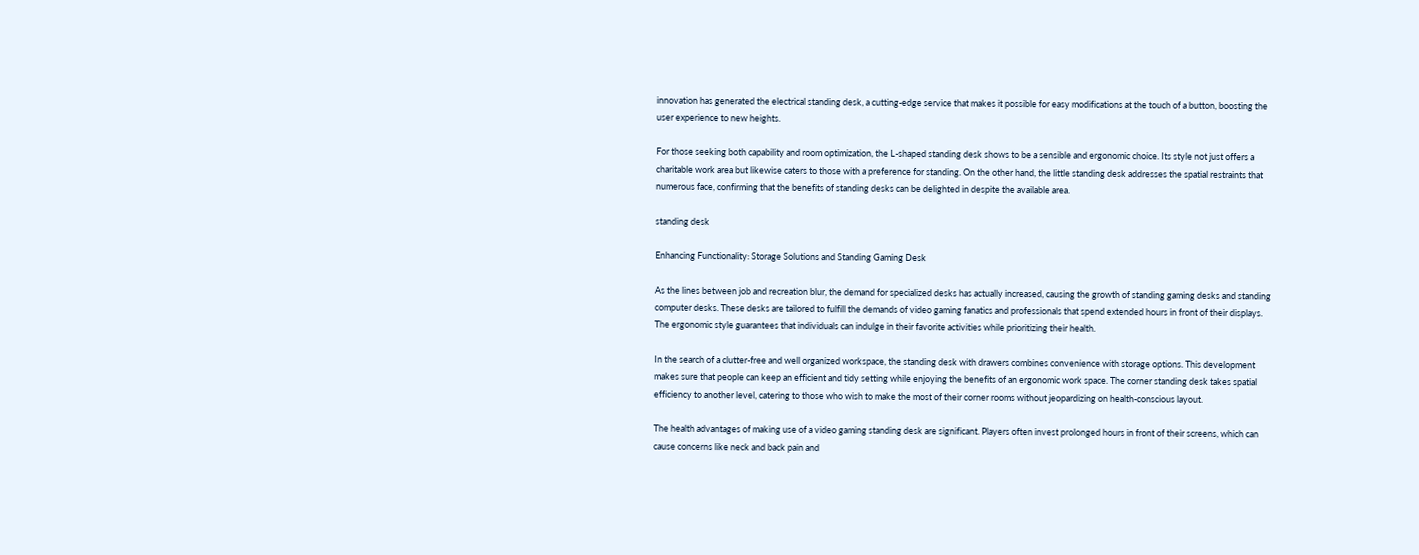innovation has generated the electrical standing desk, a cutting-edge service that makes it possible for easy modifications at the touch of a button, boosting the user experience to new heights.

For those seeking both capability and room optimization, the L-shaped standing desk shows to be a sensible and ergonomic choice. Its style not just offers a charitable work area but likewise caters to those with a preference for standing. On the other hand, the little standing desk addresses the spatial restraints that numerous face, confirming that the benefits of standing desks can be delighted in despite the available area.

standing desk

Enhancing Functionality: Storage Solutions and Standing Gaming Desk

As the lines between job and recreation blur, the demand for specialized desks has actually increased, causing the growth of standing gaming desks and standing computer desks. These desks are tailored to fulfill the demands of video gaming fanatics and professionals that spend extended hours in front of their displays. The ergonomic style guarantees that individuals can indulge in their favorite activities while prioritizing their health.

In the search of a clutter-free and well organized workspace, the standing desk with drawers combines convenience with storage options. This development makes sure that people can keep an efficient and tidy setting while enjoying the benefits of an ergonomic work space. The corner standing desk takes spatial efficiency to another level, catering to those who wish to make the most of their corner rooms without jeopardizing on health-conscious layout.

The health advantages of making use of a video gaming standing desk are significant. Players often invest prolonged hours in front of their screens, which can cause concerns like neck and back pain and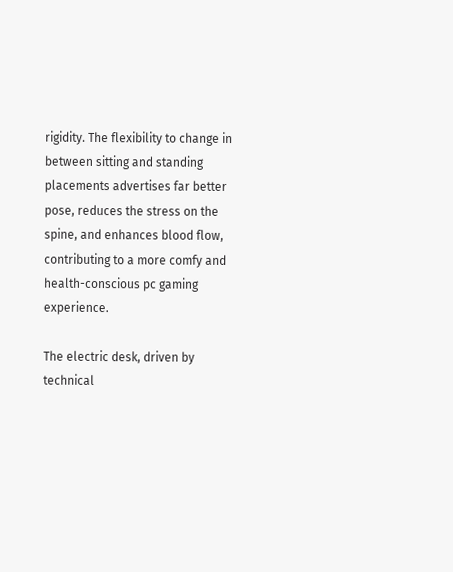rigidity. The flexibility to change in between sitting and standing placements advertises far better pose, reduces the stress on the spine, and enhances blood flow, contributing to a more comfy and health-conscious pc gaming experience.

The electric desk, driven by technical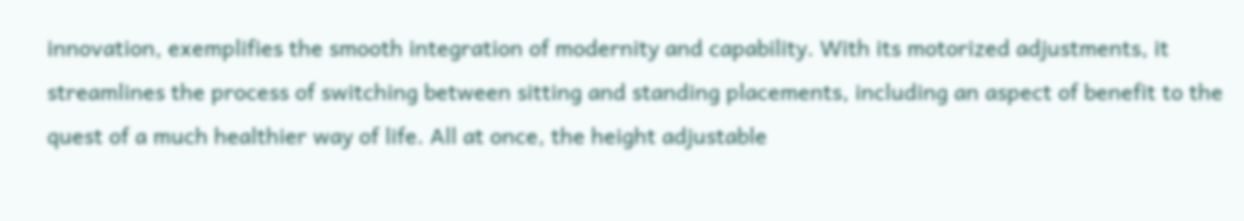innovation, exemplifies the smooth integration of modernity and capability. With its motorized adjustments, it streamlines the process of switching between sitting and standing placements, including an aspect of benefit to the quest of a much healthier way of life. All at once, the height adjustable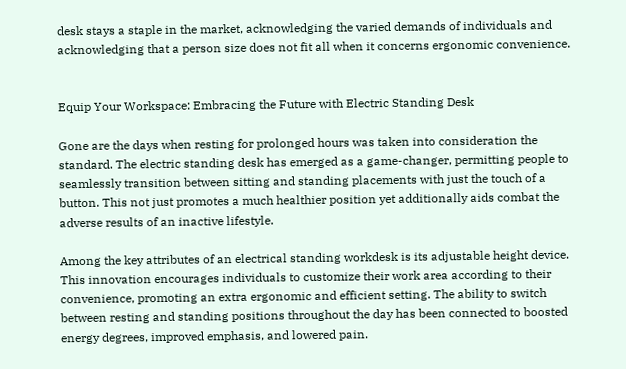desk stays a staple in the market, acknowledging the varied demands of individuals and acknowledging that a person size does not fit all when it concerns ergonomic convenience.


Equip Your Workspace: Embracing the Future with Electric Standing Desk

Gone are the days when resting for prolonged hours was taken into consideration the standard. The electric standing desk has emerged as a game-changer, permitting people to seamlessly transition between sitting and standing placements with just the touch of a button. This not just promotes a much healthier position yet additionally aids combat the adverse results of an inactive lifestyle.

Among the key attributes of an electrical standing workdesk is its adjustable height device. This innovation encourages individuals to customize their work area according to their convenience, promoting an extra ergonomic and efficient setting. The ability to switch between resting and standing positions throughout the day has been connected to boosted energy degrees, improved emphasis, and lowered pain.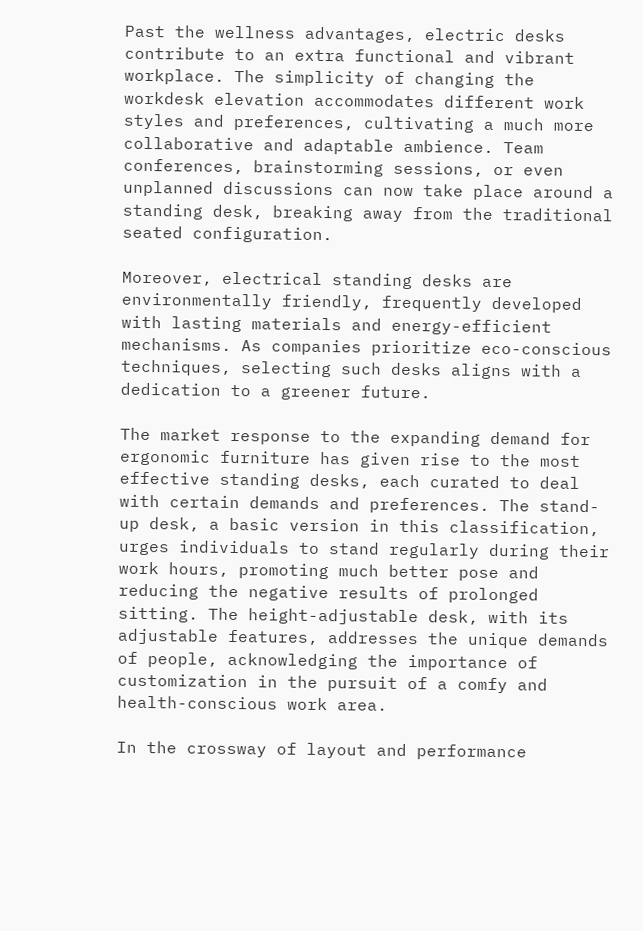Past the wellness advantages, electric desks contribute to an extra functional and vibrant workplace. The simplicity of changing the workdesk elevation accommodates different work styles and preferences, cultivating a much more collaborative and adaptable ambience. Team conferences, brainstorming sessions, or even unplanned discussions can now take place around a standing desk, breaking away from the traditional seated configuration.

Moreover, electrical standing desks are environmentally friendly, frequently developed with lasting materials and energy-efficient mechanisms. As companies prioritize eco-conscious techniques, selecting such desks aligns with a dedication to a greener future.

The market response to the expanding demand for ergonomic furniture has given rise to the most effective standing desks, each curated to deal with certain demands and preferences. The stand-up desk, a basic version in this classification, urges individuals to stand regularly during their work hours, promoting much better pose and reducing the negative results of prolonged sitting. The height-adjustable desk, with its adjustable features, addresses the unique demands of people, acknowledging the importance of customization in the pursuit of a comfy and health-conscious work area.

In the crossway of layout and performance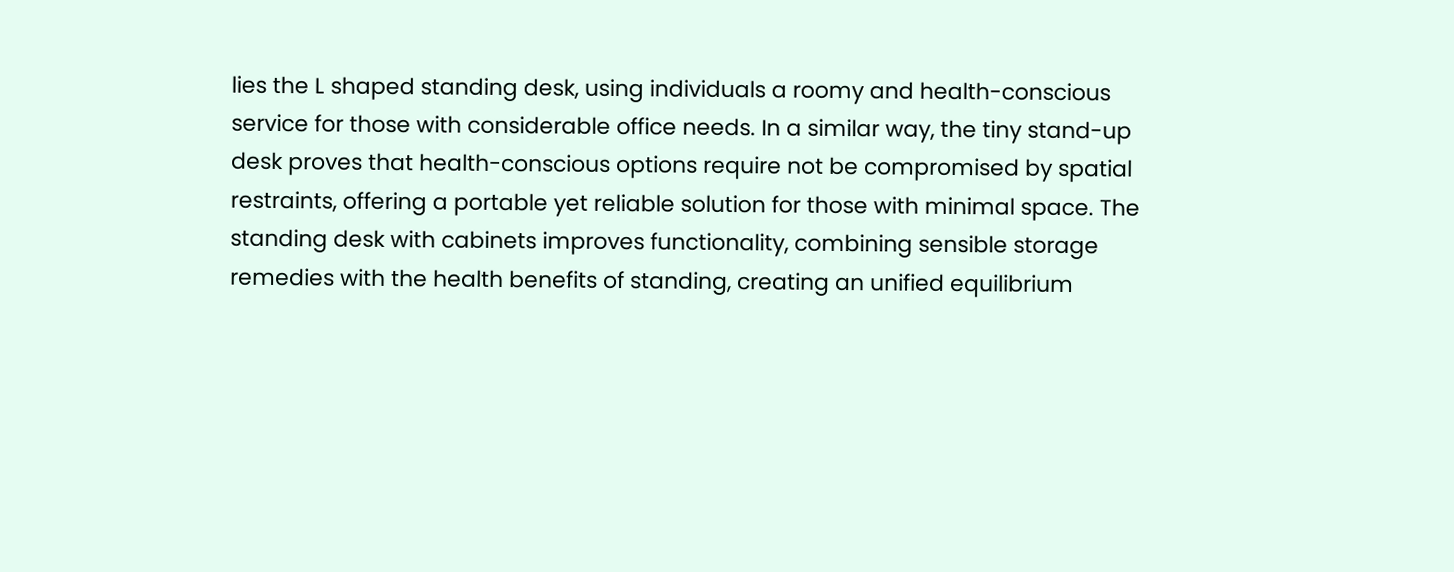lies the L shaped standing desk, using individuals a roomy and health-conscious service for those with considerable office needs. In a similar way, the tiny stand-up desk proves that health-conscious options require not be compromised by spatial restraints, offering a portable yet reliable solution for those with minimal space. The standing desk with cabinets improves functionality, combining sensible storage remedies with the health benefits of standing, creating an unified equilibrium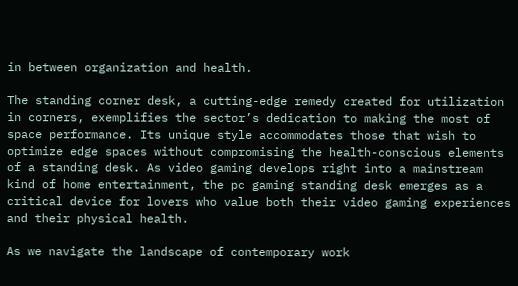in between organization and health.

The standing corner desk, a cutting-edge remedy created for utilization in corners, exemplifies the sector’s dedication to making the most of space performance. Its unique style accommodates those that wish to optimize edge spaces without compromising the health-conscious elements of a standing desk. As video gaming develops right into a mainstream kind of home entertainment, the pc gaming standing desk emerges as a critical device for lovers who value both their video gaming experiences and their physical health.

As we navigate the landscape of contemporary work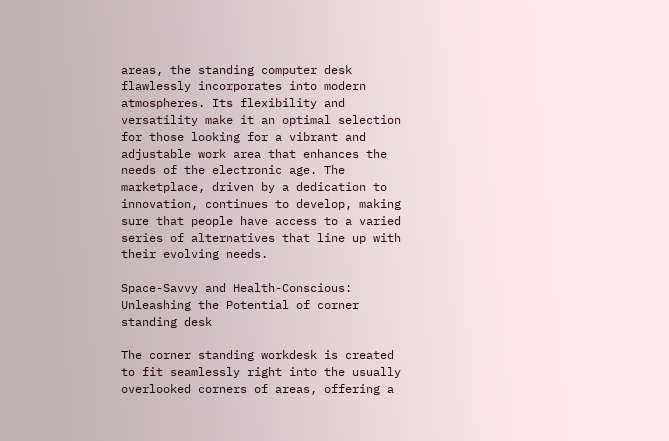areas, the standing computer desk flawlessly incorporates into modern atmospheres. Its flexibility and versatility make it an optimal selection for those looking for a vibrant and adjustable work area that enhances the needs of the electronic age. The marketplace, driven by a dedication to innovation, continues to develop, making sure that people have access to a varied series of alternatives that line up with their evolving needs.

Space-Savvy and Health-Conscious: Unleashing the Potential of corner standing desk

The corner standing workdesk is created to fit seamlessly right into the usually overlooked corners of areas, offering a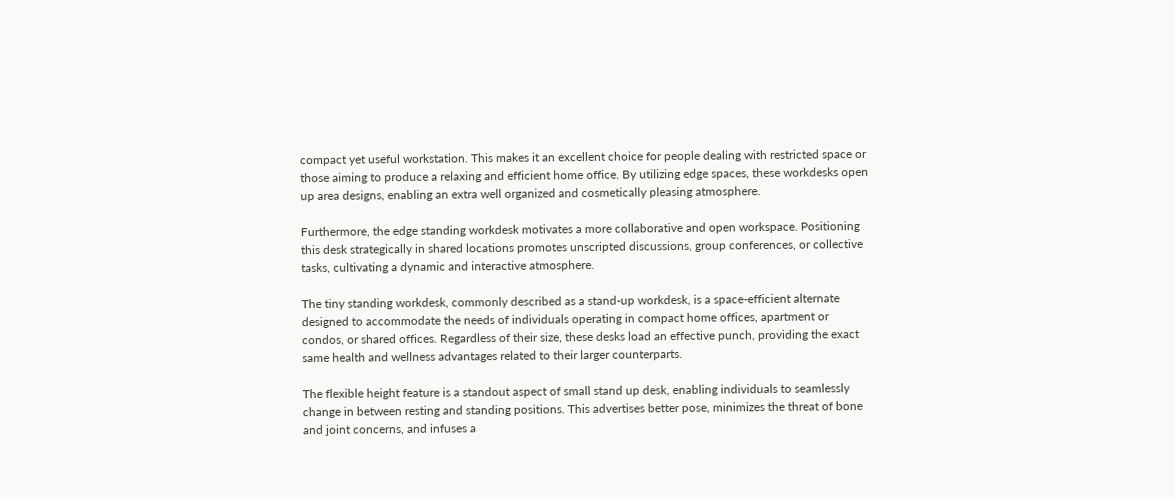compact yet useful workstation. This makes it an excellent choice for people dealing with restricted space or those aiming to produce a relaxing and efficient home office. By utilizing edge spaces, these workdesks open up area designs, enabling an extra well organized and cosmetically pleasing atmosphere.

Furthermore, the edge standing workdesk motivates a more collaborative and open workspace. Positioning this desk strategically in shared locations promotes unscripted discussions, group conferences, or collective tasks, cultivating a dynamic and interactive atmosphere.

The tiny standing workdesk, commonly described as a stand-up workdesk, is a space-efficient alternate designed to accommodate the needs of individuals operating in compact home offices, apartment or condos, or shared offices. Regardless of their size, these desks load an effective punch, providing the exact same health and wellness advantages related to their larger counterparts.

The flexible height feature is a standout aspect of small stand up desk, enabling individuals to seamlessly change in between resting and standing positions. This advertises better pose, minimizes the threat of bone and joint concerns, and infuses a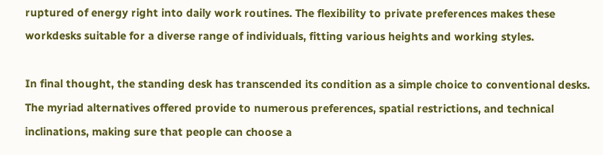ruptured of energy right into daily work routines. The flexibility to private preferences makes these workdesks suitable for a diverse range of individuals, fitting various heights and working styles.

In final thought, the standing desk has transcended its condition as a simple choice to conventional desks. The myriad alternatives offered provide to numerous preferences, spatial restrictions, and technical inclinations, making sure that people can choose a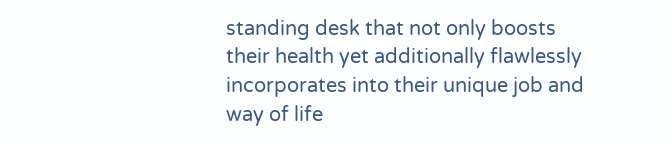standing desk that not only boosts their health yet additionally flawlessly incorporates into their unique job and way of life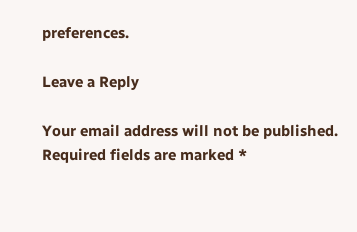preferences.

Leave a Reply

Your email address will not be published. Required fields are marked *